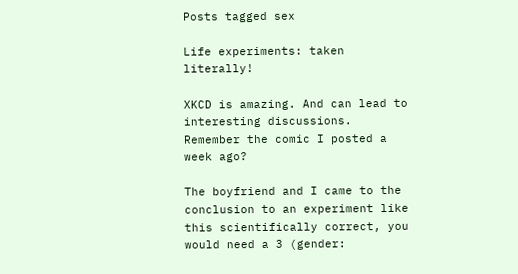Posts tagged sex

Life experiments: taken literally!

XKCD is amazing. And can lead to interesting discussions. Remember the comic I posted a week ago?

The boyfriend and I came to the conclusion to an experiment like this scientifically correct, you would need a 3 (gender: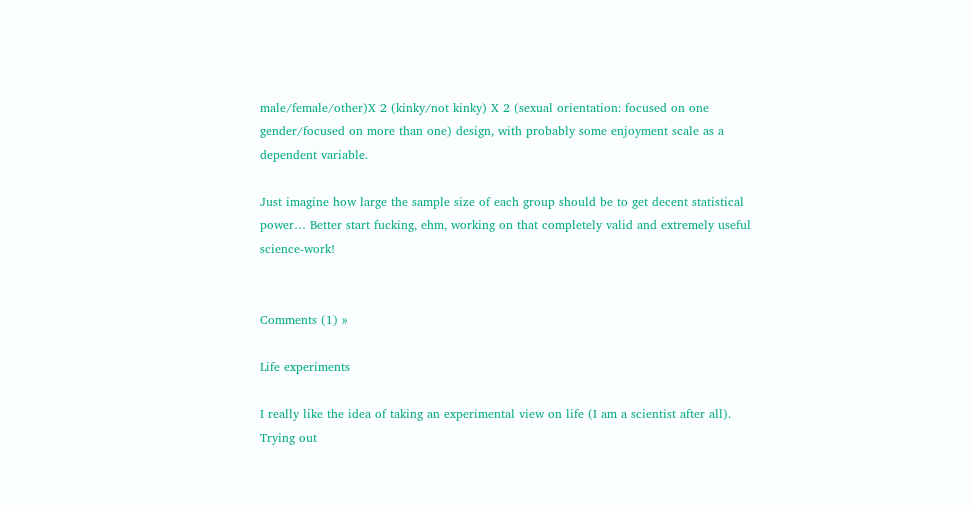male/female/other)X 2 (kinky/not kinky) X 2 (sexual orientation: focused on one gender/focused on more than one) design, with probably some enjoyment scale as a dependent variable.

Just imagine how large the sample size of each group should be to get decent statistical power… Better start fucking, ehm, working on that completely valid and extremely useful science-work!


Comments (1) »

Life experiments

I really like the idea of taking an experimental view on life (I am a scientist after all). Trying out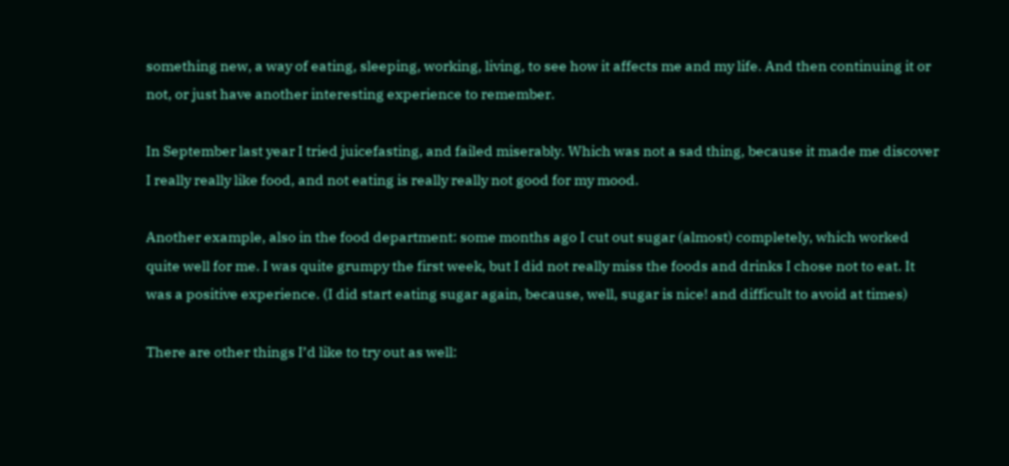something new, a way of eating, sleeping, working, living, to see how it affects me and my life. And then continuing it or not, or just have another interesting experience to remember.

In September last year I tried juicefasting, and failed miserably. Which was not a sad thing, because it made me discover I really really like food, and not eating is really really not good for my mood.

Another example, also in the food department: some months ago I cut out sugar (almost) completely, which worked quite well for me. I was quite grumpy the first week, but I did not really miss the foods and drinks I chose not to eat. It was a positive experience. (I did start eating sugar again, because, well, sugar is nice! and difficult to avoid at times)

There are other things I’d like to try out as well: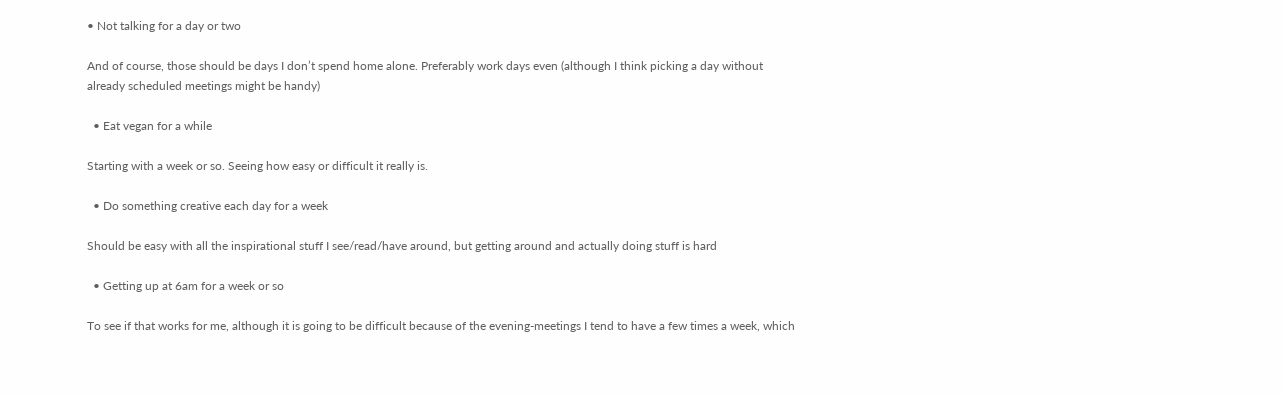• Not talking for a day or two

And of course, those should be days I don’t spend home alone. Preferably work days even (although I think picking a day without already scheduled meetings might be handy)

  • Eat vegan for a while

Starting with a week or so. Seeing how easy or difficult it really is.

  • Do something creative each day for a week

Should be easy with all the inspirational stuff I see/read/have around, but getting around and actually doing stuff is hard

  • Getting up at 6am for a week or so

To see if that works for me, although it is going to be difficult because of the evening-meetings I tend to have a few times a week, which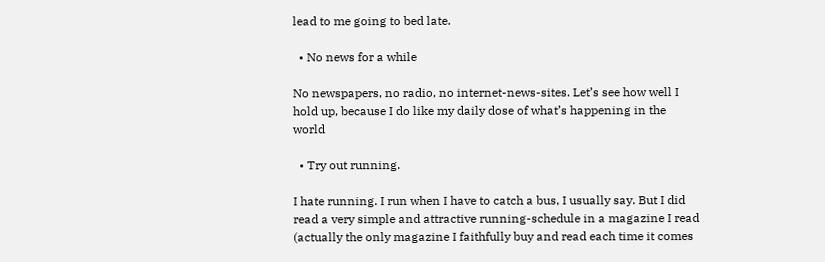lead to me going to bed late.

  • No news for a while

No newspapers, no radio, no internet-news-sites. Let’s see how well I hold up, because I do like my daily dose of what’s happening in the world

  • Try out running.

I hate running. I run when I have to catch a bus, I usually say. But I did read a very simple and attractive running-schedule in a magazine I read (actually the only magazine I faithfully buy and read each time it comes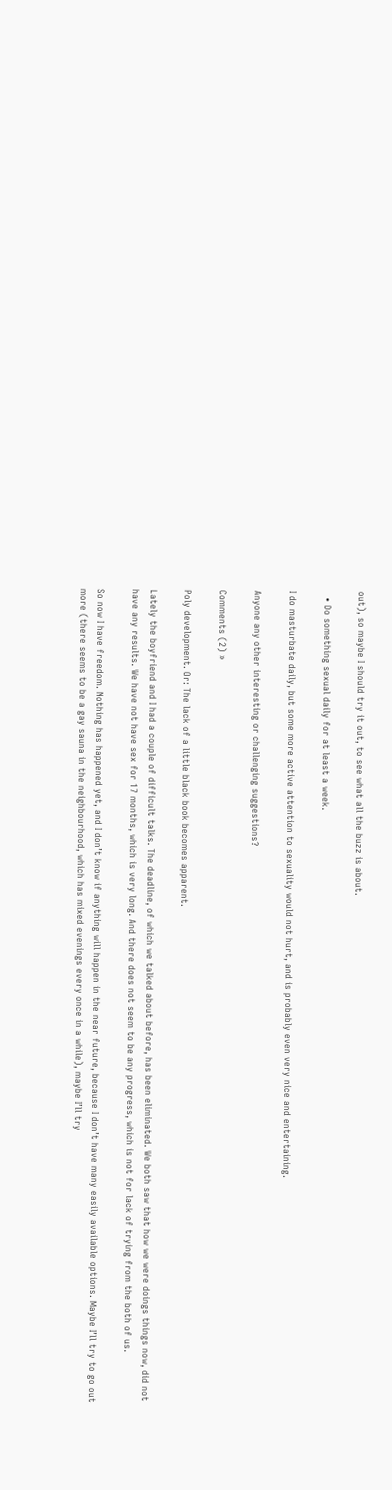out), so maybe I should try it out, to see what all the buzz is about.

  • Do something sexual daily for at least a week.

I do masturbate daily, but some more active attention to sexuality would not hurt, and is probably even very nice and entertaining.

Anyone any other interesting or challenging suggestions?

Comments (2) »

Poly development. Or: The lack of a little black book becomes apparent.

Lately the boyfriend and I had a couple of difficult talks. The deadline, of which we talked about before, has been eliminated. We both saw that how we were doings things now, did not have any results. We have not have sex for 17 months, which is very long. And there does not seem to be any progress, which is not for lack of trying from the both of us.

So now I have freedom. Nothing has happened yet, and I don’t know if anything will happen in the near future, because I don’t have many easily available options. Maybe I’ll try to go out more (there seems to be a gay sauna in the neighbourhood, which has mixed evenings every once in a while), maybe I’ll try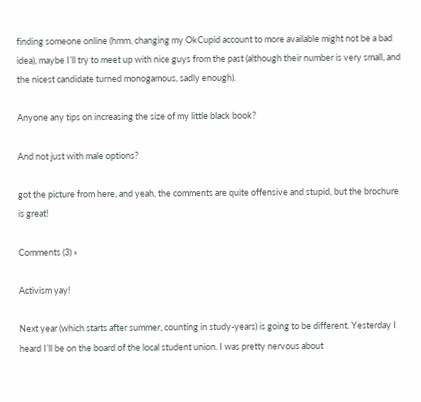finding someone online (hmm, changing my OkCupid account to more available might not be a bad idea), maybe I’ll try to meet up with nice guys from the past (although their number is very small, and the nicest candidate turned monogamous, sadly enough).

Anyone any tips on increasing the size of my little black book?

And not just with male options?

got the picture from here, and yeah, the comments are quite offensive and stupid, but the brochure is great!

Comments (3) »

Activism yay!

Next year (which starts after summer, counting in study-years) is going to be different. Yesterday I heard I’ll be on the board of the local student union. I was pretty nervous about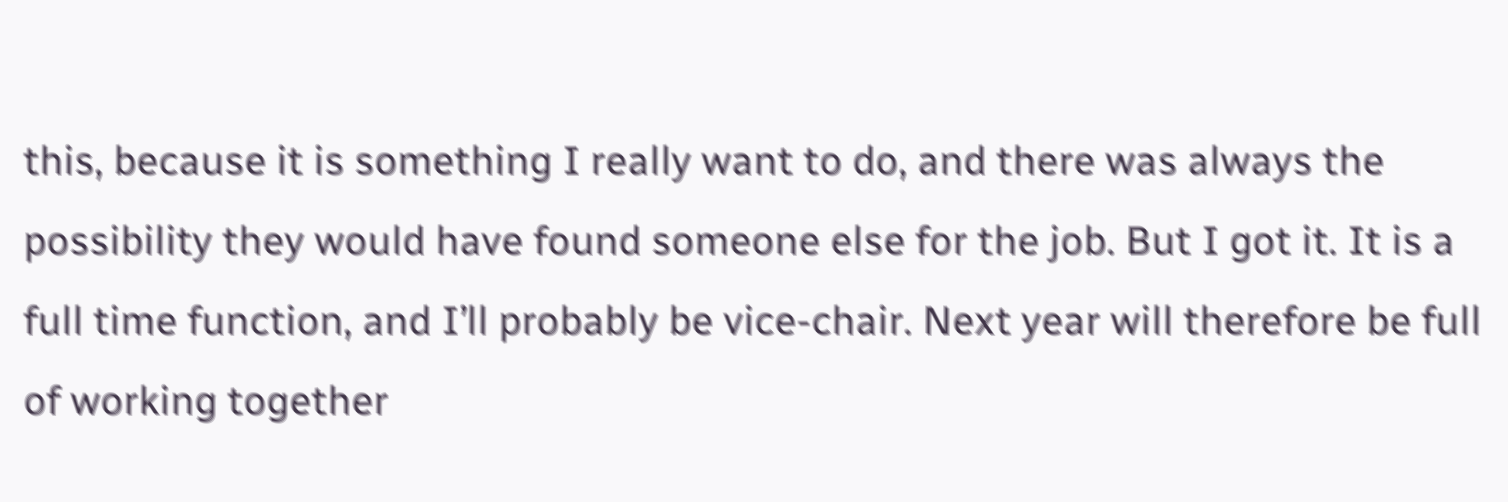this, because it is something I really want to do, and there was always the possibility they would have found someone else for the job. But I got it. It is a full time function, and I’ll probably be vice-chair. Next year will therefore be full of working together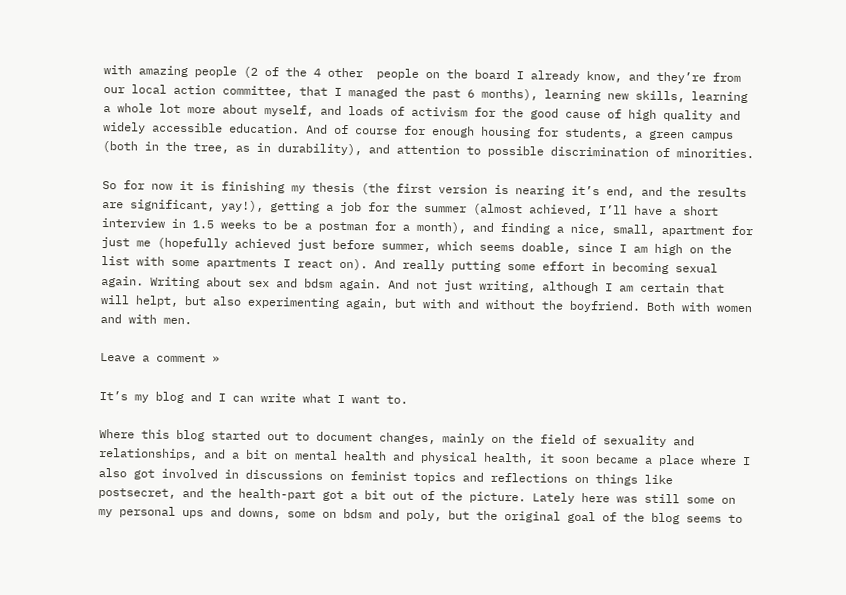with amazing people (2 of the 4 other  people on the board I already know, and they’re from our local action committee, that I managed the past 6 months), learning new skills, learning a whole lot more about myself, and loads of activism for the good cause of high quality and widely accessible education. And of course for enough housing for students, a green campus (both in the tree, as in durability), and attention to possible discrimination of minorities.

So for now it is finishing my thesis (the first version is nearing it’s end, and the results are significant, yay!), getting a job for the summer (almost achieved, I’ll have a short interview in 1.5 weeks to be a postman for a month), and finding a nice, small, apartment for just me (hopefully achieved just before summer, which seems doable, since I am high on the list with some apartments I react on). And really putting some effort in becoming sexual again. Writing about sex and bdsm again. And not just writing, although I am certain that will helpt, but also experimenting again, but with and without the boyfriend. Both with women and with men.

Leave a comment »

It’s my blog and I can write what I want to.

Where this blog started out to document changes, mainly on the field of sexuality and relationships, and a bit on mental health and physical health, it soon became a place where I also got involved in discussions on feminist topics and reflections on things like postsecret, and the health-part got a bit out of the picture. Lately here was still some on my personal ups and downs, some on bdsm and poly, but the original goal of the blog seems to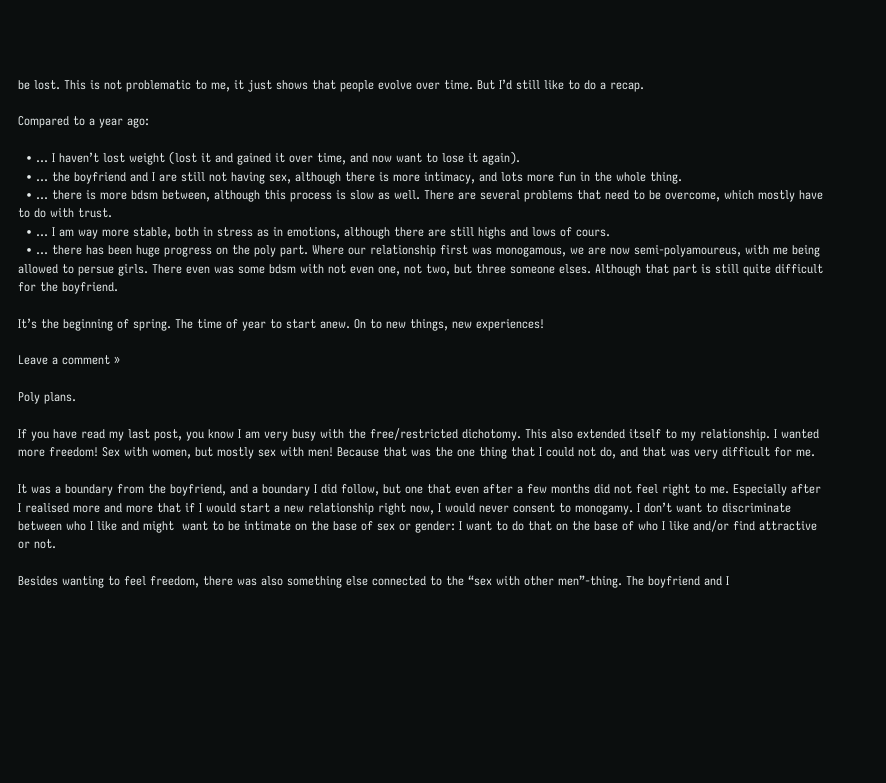be lost. This is not problematic to me, it just shows that people evolve over time. But I’d still like to do a recap.

Compared to a year ago:

  • … I haven’t lost weight (lost it and gained it over time, and now want to lose it again).
  • … the boyfriend and I are still not having sex, although there is more intimacy, and lots more fun in the whole thing.
  • … there is more bdsm between, although this process is slow as well. There are several problems that need to be overcome, which mostly have to do with trust.
  • … I am way more stable, both in stress as in emotions, although there are still highs and lows of cours.
  • … there has been huge progress on the poly part. Where our relationship first was monogamous, we are now semi-polyamoureus, with me being allowed to persue girls. There even was some bdsm with not even one, not two, but three someone elses. Although that part is still quite difficult for the boyfriend.

It’s the beginning of spring. The time of year to start anew. On to new things, new experiences!

Leave a comment »

Poly plans.

If you have read my last post, you know I am very busy with the free/restricted dichotomy. This also extended itself to my relationship. I wanted more freedom! Sex with women, but mostly sex with men! Because that was the one thing that I could not do, and that was very difficult for me.

It was a boundary from the boyfriend, and a boundary I did follow, but one that even after a few months did not feel right to me. Especially after I realised more and more that if I would start a new relationship right now, I would never consent to monogamy. I don’t want to discriminate between who I like and might  want to be intimate on the base of sex or gender: I want to do that on the base of who I like and/or find attractive or not.

Besides wanting to feel freedom, there was also something else connected to the “sex with other men”-thing. The boyfriend and I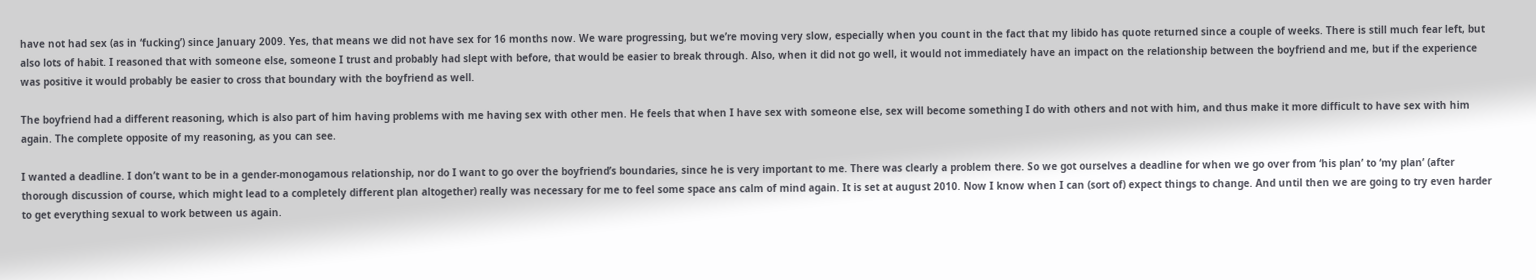have not had sex (as in ‘fucking’) since January 2009. Yes, that means we did not have sex for 16 months now. We ware progressing, but we’re moving very slow, especially when you count in the fact that my libido has quote returned since a couple of weeks. There is still much fear left, but also lots of habit. I reasoned that with someone else, someone I trust and probably had slept with before, that would be easier to break through. Also, when it did not go well, it would not immediately have an impact on the relationship between the boyfriend and me, but if the experience was positive it would probably be easier to cross that boundary with the boyfriend as well.

The boyfriend had a different reasoning, which is also part of him having problems with me having sex with other men. He feels that when I have sex with someone else, sex will become something I do with others and not with him, and thus make it more difficult to have sex with him again. The complete opposite of my reasoning, as you can see.

I wanted a deadline. I don’t want to be in a gender-monogamous relationship, nor do I want to go over the boyfriend’s boundaries, since he is very important to me. There was clearly a problem there. So we got ourselves a deadline for when we go over from ‘his plan’ to ‘my plan’ (after thorough discussion of course, which might lead to a completely different plan altogether) really was necessary for me to feel some space ans calm of mind again. It is set at august 2010. Now I know when I can (sort of) expect things to change. And until then we are going to try even harder to get everything sexual to work between us again.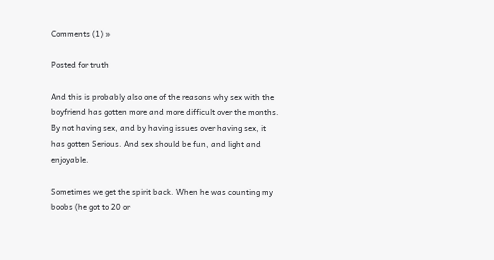Comments (1) »

Posted for truth

And this is probably also one of the reasons why sex with the boyfriend has gotten more and more difficult over the months. By not having sex, and by having issues over having sex, it has gotten Serious. And sex should be fun, and light and enjoyable.

Sometimes we get the spirit back. When he was counting my boobs (he got to 20 or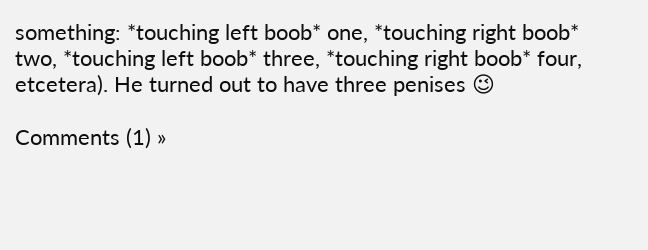something: *touching left boob* one, *touching right boob* two, *touching left boob* three, *touching right boob* four, etcetera). He turned out to have three penises 😉

Comments (1) »